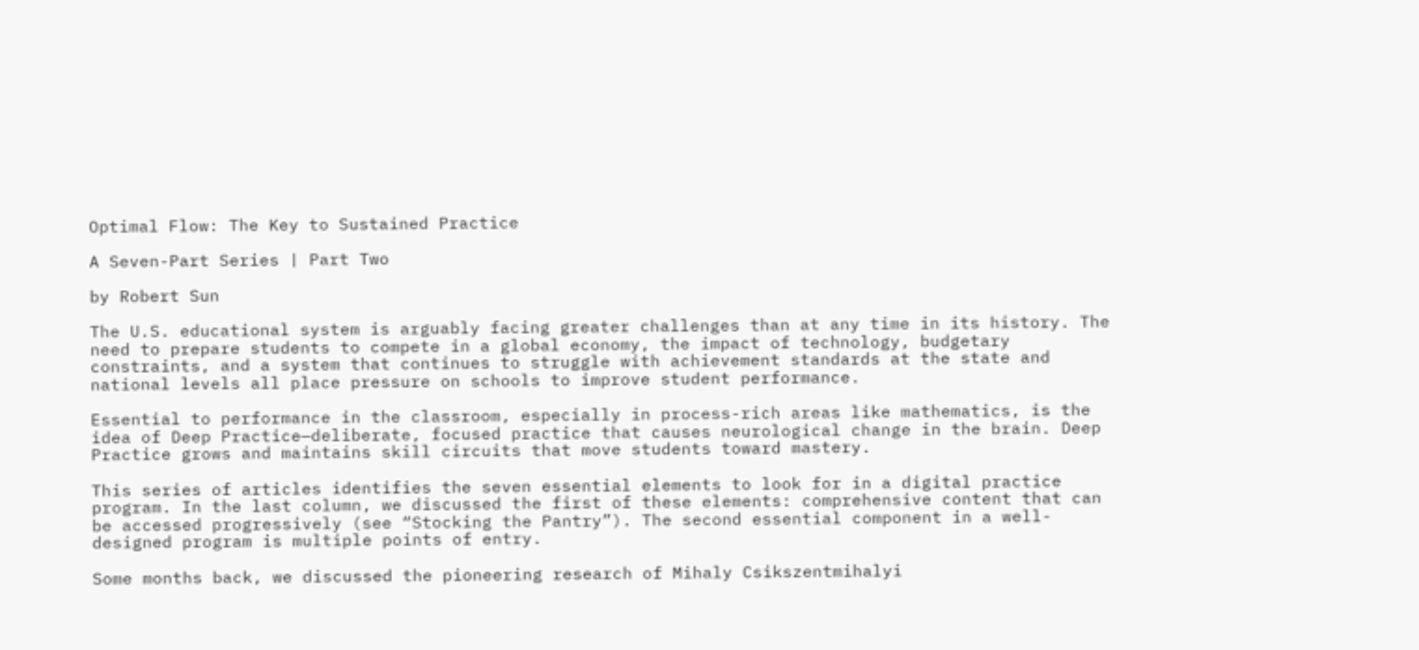Optimal Flow: The Key to Sustained Practice

A Seven-Part Series | Part Two

by Robert Sun

The U.S. educational system is arguably facing greater challenges than at any time in its history. The need to prepare students to compete in a global economy, the impact of technology, budgetary constraints, and a system that continues to struggle with achievement standards at the state and national levels all place pressure on schools to improve student performance.

Essential to performance in the classroom, especially in process-rich areas like mathematics, is the idea of Deep Practice—deliberate, focused practice that causes neurological change in the brain. Deep Practice grows and maintains skill circuits that move students toward mastery.

This series of articles identifies the seven essential elements to look for in a digital practice program. In the last column, we discussed the first of these elements: comprehensive content that can be accessed progressively (see “Stocking the Pantry”). The second essential component in a well-designed program is multiple points of entry.

Some months back, we discussed the pioneering research of Mihaly Csikszentmihalyi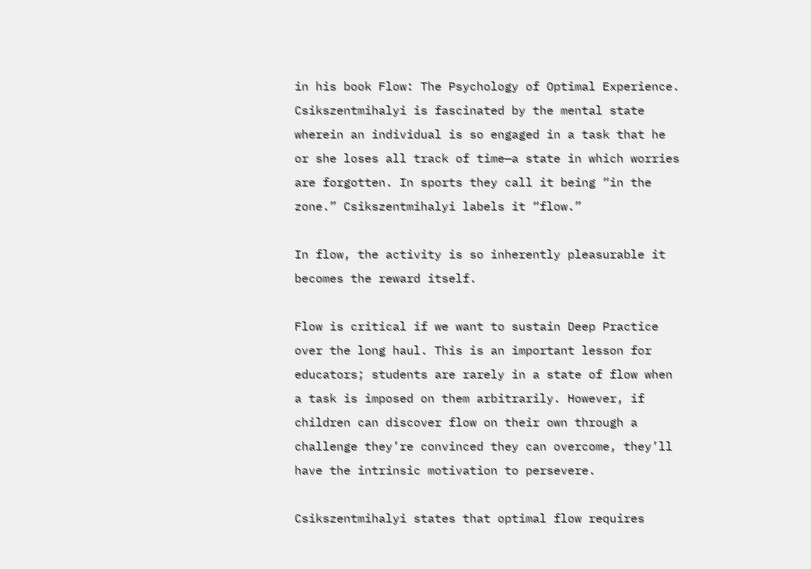in his book Flow: The Psychology of Optimal Experience. Csikszentmihalyi is fascinated by the mental state wherein an individual is so engaged in a task that he or she loses all track of time—a state in which worries are forgotten. In sports they call it being “in the zone.” Csikszentmihalyi labels it “flow.”

In flow, the activity is so inherently pleasurable it becomes the reward itself.

Flow is critical if we want to sustain Deep Practice over the long haul. This is an important lesson for educators; students are rarely in a state of flow when a task is imposed on them arbitrarily. However, if children can discover flow on their own through a challenge they’re convinced they can overcome, they’ll have the intrinsic motivation to persevere.

Csikszentmihalyi states that optimal flow requires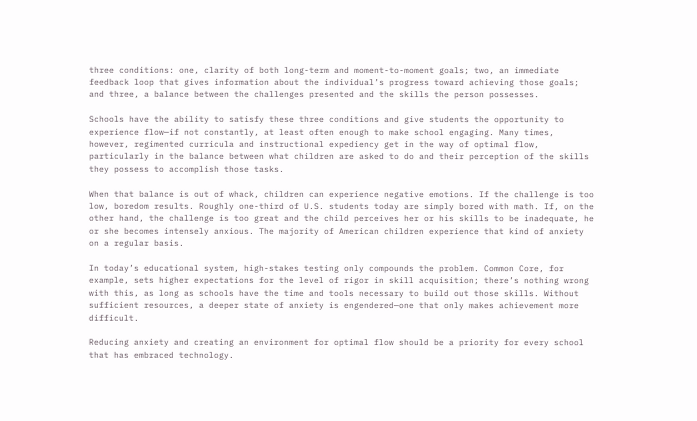three conditions: one, clarity of both long-term and moment-to-moment goals; two, an immediate feedback loop that gives information about the individual’s progress toward achieving those goals; and three, a balance between the challenges presented and the skills the person possesses.

Schools have the ability to satisfy these three conditions and give students the opportunity to experience flow—if not constantly, at least often enough to make school engaging. Many times, however, regimented curricula and instructional expediency get in the way of optimal flow, particularly in the balance between what children are asked to do and their perception of the skills they possess to accomplish those tasks.

When that balance is out of whack, children can experience negative emotions. If the challenge is too low, boredom results. Roughly one-third of U.S. students today are simply bored with math. If, on the other hand, the challenge is too great and the child perceives her or his skills to be inadequate, he or she becomes intensely anxious. The majority of American children experience that kind of anxiety on a regular basis.

In today’s educational system, high-stakes testing only compounds the problem. Common Core, for example, sets higher expectations for the level of rigor in skill acquisition; there’s nothing wrong with this, as long as schools have the time and tools necessary to build out those skills. Without sufficient resources, a deeper state of anxiety is engendered—one that only makes achievement more difficult.

Reducing anxiety and creating an environment for optimal flow should be a priority for every school that has embraced technology.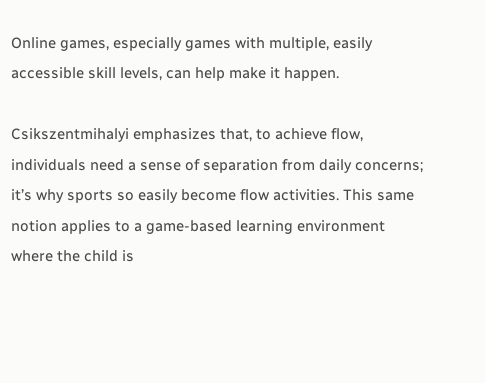Online games, especially games with multiple, easily accessible skill levels, can help make it happen.

Csikszentmihalyi emphasizes that, to achieve flow, individuals need a sense of separation from daily concerns; it’s why sports so easily become flow activities. This same notion applies to a game-based learning environment where the child is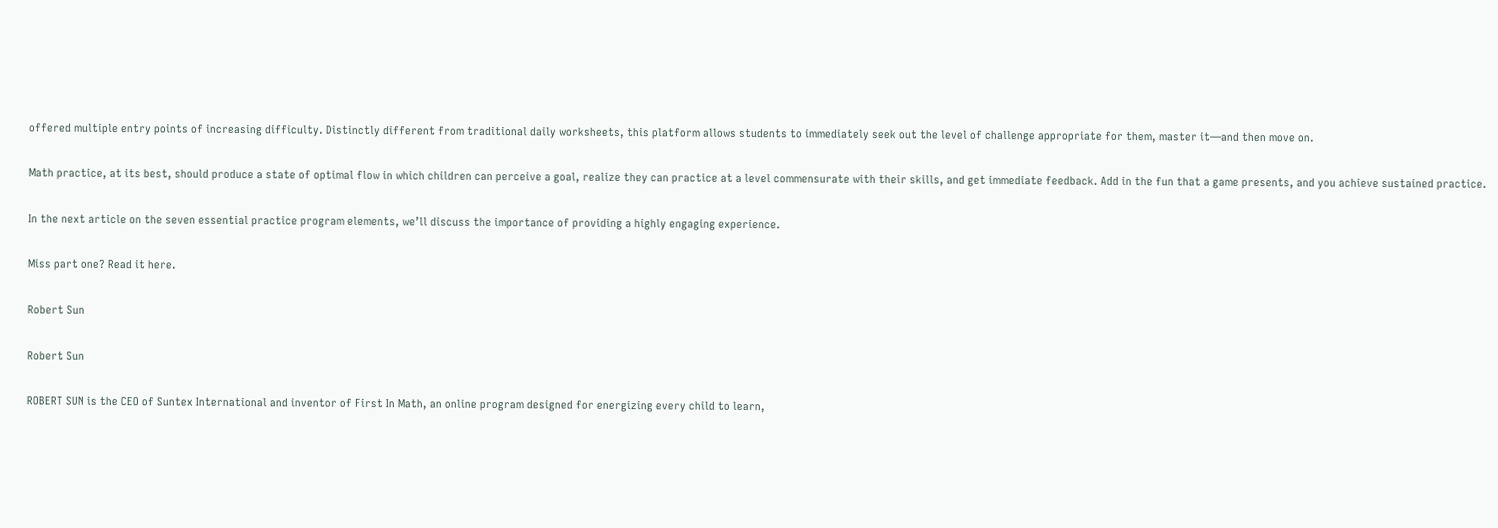offered multiple entry points of increasing difficulty. Distinctly different from traditional daily worksheets, this platform allows students to immediately seek out the level of challenge appropriate for them, master it—and then move on.

Math practice, at its best, should produce a state of optimal flow in which children can perceive a goal, realize they can practice at a level commensurate with their skills, and get immediate feedback. Add in the fun that a game presents, and you achieve sustained practice.

In the next article on the seven essential practice program elements, we’ll discuss the importance of providing a highly engaging experience.

Miss part one? Read it here.

Robert Sun

Robert Sun

ROBERT SUN is the CEO of Suntex International and inventor of First In Math, an online program designed for energizing every child to learn,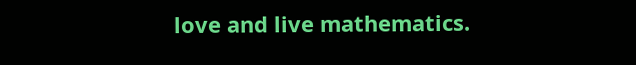love and live mathematics.